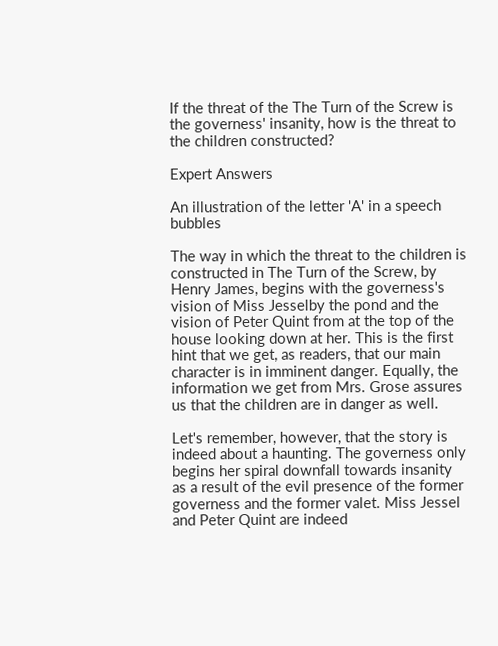If the threat of the The Turn of the Screw is the governess' insanity, how is the threat to the children constructed?

Expert Answers

An illustration of the letter 'A' in a speech bubbles

The way in which the threat to the children is constructed in The Turn of the Screw, by Henry James, begins with the governess's vision of Miss Jesselby the pond and the vision of Peter Quint from at the top of the house looking down at her. This is the first hint that we get, as readers, that our main character is in imminent danger. Equally, the information we get from Mrs. Grose assures us that the children are in danger as well.

Let's remember, however, that the story is indeed about a haunting. The governess only begins her spiral downfall towards insanity as a result of the evil presence of the former governess and the former valet. Miss Jessel and Peter Quint are indeed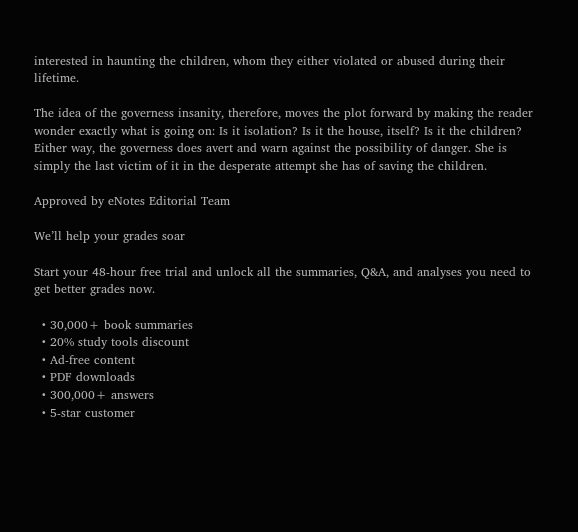interested in haunting the children, whom they either violated or abused during their lifetime.

The idea of the governess insanity, therefore, moves the plot forward by making the reader wonder exactly what is going on: Is it isolation? Is it the house, itself? Is it the children? Either way, the governess does avert and warn against the possibility of danger. She is simply the last victim of it in the desperate attempt she has of saving the children.

Approved by eNotes Editorial Team

We’ll help your grades soar

Start your 48-hour free trial and unlock all the summaries, Q&A, and analyses you need to get better grades now.

  • 30,000+ book summaries
  • 20% study tools discount
  • Ad-free content
  • PDF downloads
  • 300,000+ answers
  • 5-star customer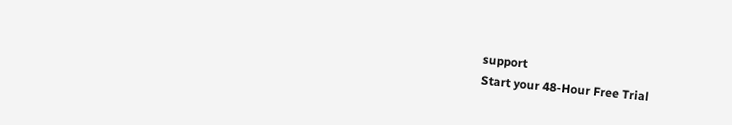support
Start your 48-Hour Free Trial